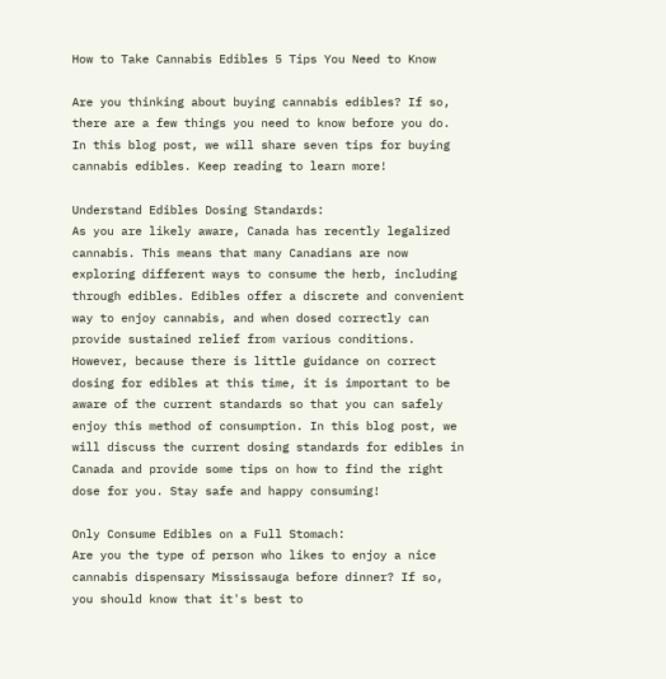How to Take Cannabis Edibles 5 Tips You Need to Know

Are you thinking about buying cannabis edibles? If so, there are a few things you need to know before you do. In this blog post, we will share seven tips for buying cannabis edibles. Keep reading to learn more!

Understand Edibles Dosing Standards:
As you are likely aware, Canada has recently legalized cannabis. This means that many Canadians are now exploring different ways to consume the herb, including through edibles. Edibles offer a discrete and convenient way to enjoy cannabis, and when dosed correctly can provide sustained relief from various conditions. However, because there is little guidance on correct dosing for edibles at this time, it is important to be aware of the current standards so that you can safely enjoy this method of consumption. In this blog post, we will discuss the current dosing standards for edibles in Canada and provide some tips on how to find the right dose for you. Stay safe and happy consuming!

Only Consume Edibles on a Full Stomach:
Are you the type of person who likes to enjoy a nice cannabis dispensary Mississauga before dinner? If so, you should know that it's best to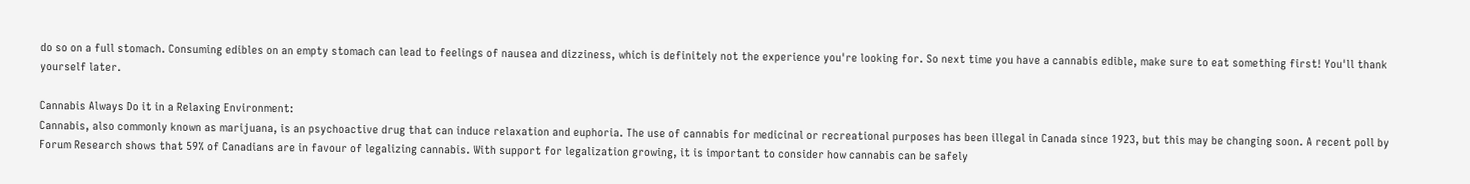do so on a full stomach. Consuming edibles on an empty stomach can lead to feelings of nausea and dizziness, which is definitely not the experience you're looking for. So next time you have a cannabis edible, make sure to eat something first! You'll thank yourself later.

Cannabis Always Do it in a Relaxing Environment:
Cannabis, also commonly known as marijuana, is an psychoactive drug that can induce relaxation and euphoria. The use of cannabis for medicinal or recreational purposes has been illegal in Canada since 1923, but this may be changing soon. A recent poll by Forum Research shows that 59% of Canadians are in favour of legalizing cannabis. With support for legalization growing, it is important to consider how cannabis can be safely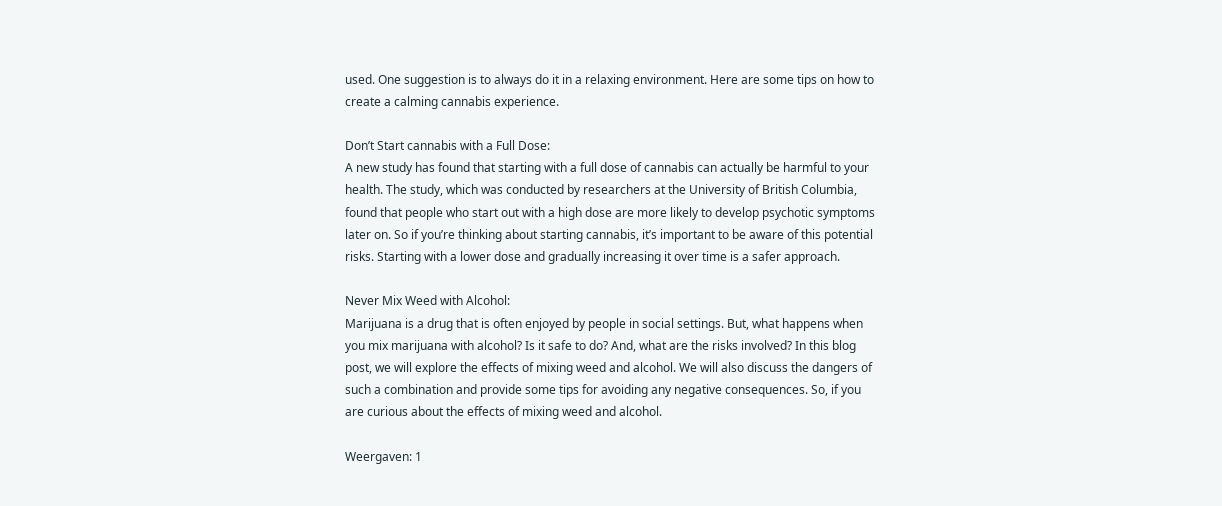used. One suggestion is to always do it in a relaxing environment. Here are some tips on how to create a calming cannabis experience.

Don’t Start cannabis with a Full Dose:
A new study has found that starting with a full dose of cannabis can actually be harmful to your health. The study, which was conducted by researchers at the University of British Columbia, found that people who start out with a high dose are more likely to develop psychotic symptoms later on. So if you’re thinking about starting cannabis, it’s important to be aware of this potential risks. Starting with a lower dose and gradually increasing it over time is a safer approach.

Never Mix Weed with Alcohol:
Marijuana is a drug that is often enjoyed by people in social settings. But, what happens when you mix marijuana with alcohol? Is it safe to do? And, what are the risks involved? In this blog post, we will explore the effects of mixing weed and alcohol. We will also discuss the dangers of such a combination and provide some tips for avoiding any negative consequences. So, if you are curious about the effects of mixing weed and alcohol.

Weergaven: 1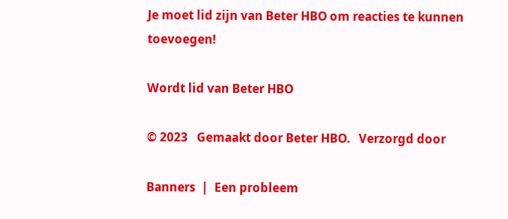Je moet lid zijn van Beter HBO om reacties te kunnen toevoegen!

Wordt lid van Beter HBO

© 2023   Gemaakt door Beter HBO.   Verzorgd door

Banners  |  Een probleem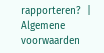rapporteren?  |  Algemene voorwaarden